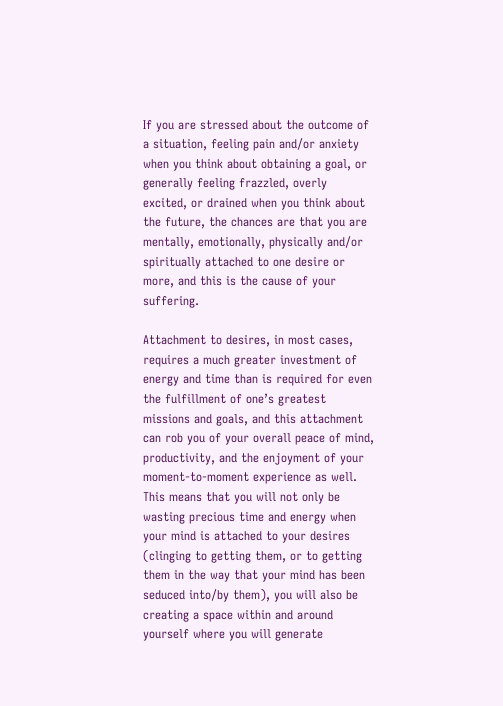If you are stressed about the outcome of a situation, feeling pain and/or anxiety when you think about obtaining a goal, or generally feeling frazzled, overly excited, or drained when you think about the future, the chances are that you are mentally, emotionally, physically and/or spiritually attached to one desire or more, and this is the cause of your suffering.

Attachment to desires, in most cases, requires a much greater investment of energy and time than is required for even the fulfillment of one’s greatest missions and goals, and this attachment can rob you of your overall peace of mind, productivity, and the enjoyment of your moment-to-moment experience as well. This means that you will not only be wasting precious time and energy when your mind is attached to your desires (clinging to getting them, or to getting them in the way that your mind has been seduced into/by them), you will also be creating a space within and around yourself where you will generate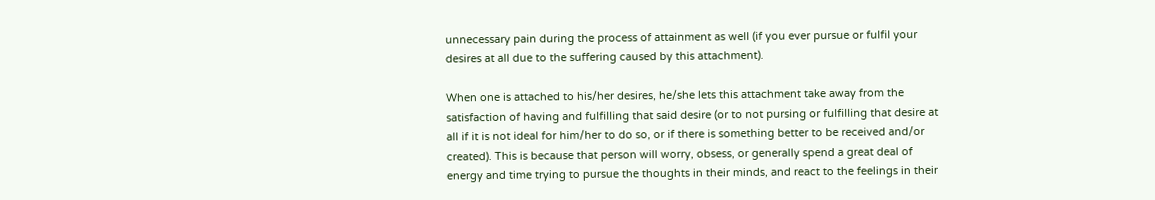unnecessary pain during the process of attainment as well (if you ever pursue or fulfil your desires at all due to the suffering caused by this attachment).

When one is attached to his/her desires, he/she lets this attachment take away from the satisfaction of having and fulfilling that said desire (or to not pursing or fulfilling that desire at all if it is not ideal for him/her to do so, or if there is something better to be received and/or created). This is because that person will worry, obsess, or generally spend a great deal of energy and time trying to pursue the thoughts in their minds, and react to the feelings in their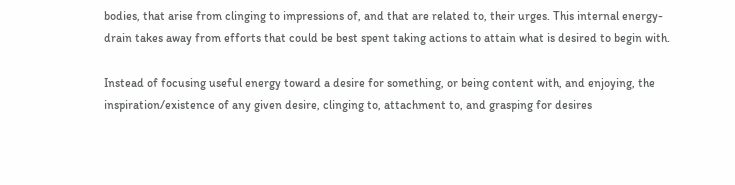bodies, that arise from clinging to impressions of, and that are related to, their urges. This internal energy-drain takes away from efforts that could be best spent taking actions to attain what is desired to begin with.

Instead of focusing useful energy toward a desire for something, or being content with, and enjoying, the inspiration/existence of any given desire, clinging to, attachment to, and grasping for desires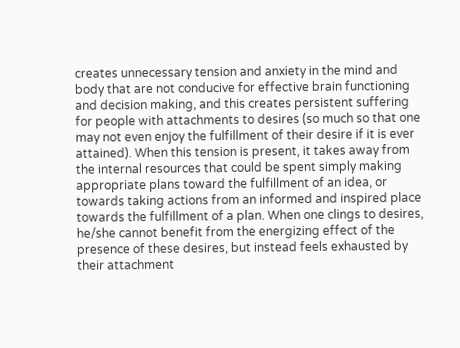creates unnecessary tension and anxiety in the mind and body that are not conducive for effective brain functioning and decision making, and this creates persistent suffering for people with attachments to desires (so much so that one may not even enjoy the fulfillment of their desire if it is ever attained). When this tension is present, it takes away from the internal resources that could be spent simply making appropriate plans toward the fulfillment of an idea, or towards taking actions from an informed and inspired place towards the fulfillment of a plan. When one clings to desires, he/she cannot benefit from the energizing effect of the presence of these desires, but instead feels exhausted by their attachment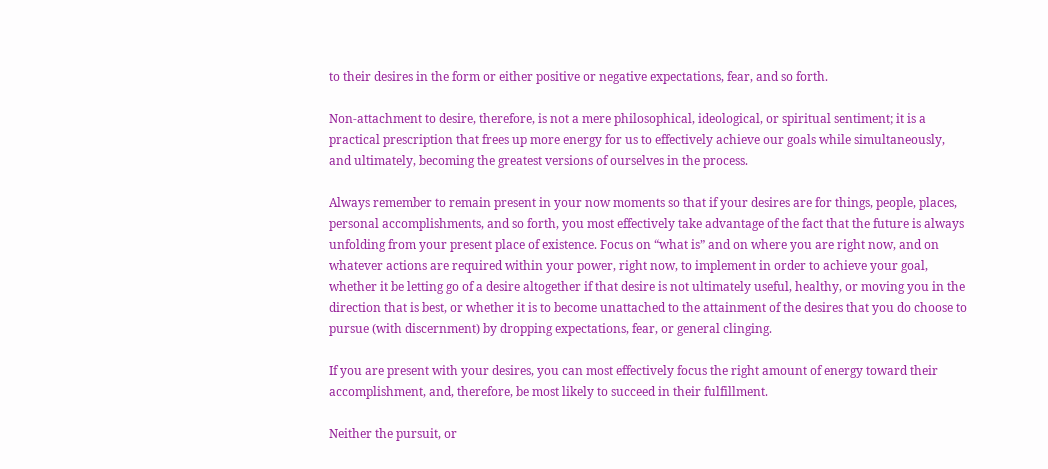to their desires in the form or either positive or negative expectations, fear, and so forth.

Non-attachment to desire, therefore, is not a mere philosophical, ideological, or spiritual sentiment; it is a practical prescription that frees up more energy for us to effectively achieve our goals while simultaneously, and ultimately, becoming the greatest versions of ourselves in the process.

Always remember to remain present in your now moments so that if your desires are for things, people, places, personal accomplishments, and so forth, you most effectively take advantage of the fact that the future is always unfolding from your present place of existence. Focus on “what is” and on where you are right now, and on whatever actions are required within your power, right now, to implement in order to achieve your goal, whether it be letting go of a desire altogether if that desire is not ultimately useful, healthy, or moving you in the direction that is best, or whether it is to become unattached to the attainment of the desires that you do choose to pursue (with discernment) by dropping expectations, fear, or general clinging.

If you are present with your desires, you can most effectively focus the right amount of energy toward their accomplishment, and, therefore, be most likely to succeed in their fulfillment.

Neither the pursuit, or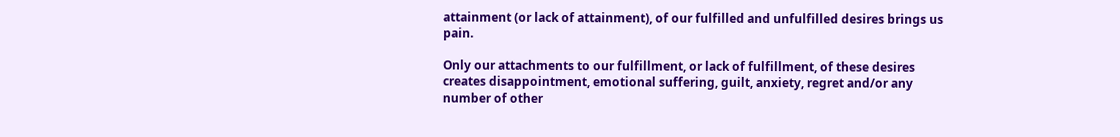attainment (or lack of attainment), of our fulfilled and unfulfilled desires brings us pain.

Only our attachments to our fulfillment, or lack of fulfillment, of these desires creates disappointment, emotional suffering, guilt, anxiety, regret and/or any number of other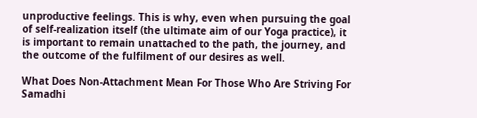unproductive feelings. This is why, even when pursuing the goal of self-realization itself (the ultimate aim of our Yoga practice), it is important to remain unattached to the path, the journey, and the outcome of the fulfilment of our desires as well.

What Does Non-Attachment Mean For Those Who Are Striving For Samadhi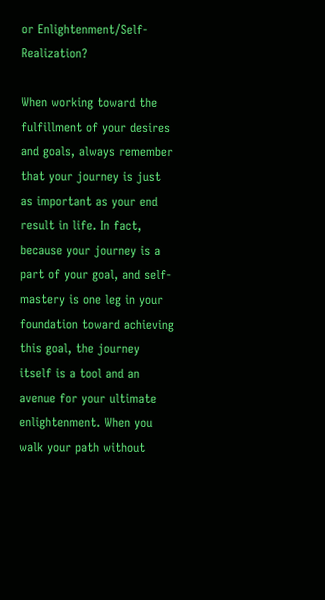or Enlightenment/Self-Realization?

When working toward the fulfillment of your desires and goals, always remember that your journey is just as important as your end result in life. In fact, because your journey is a part of your goal, and self-mastery is one leg in your foundation toward achieving this goal, the journey itself is a tool and an avenue for your ultimate enlightenment. When you walk your path without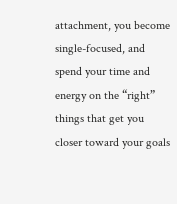attachment, you become single-focused, and spend your time and energy on the “right” things that get you closer toward your goals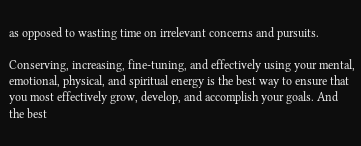as opposed to wasting time on irrelevant concerns and pursuits.

Conserving, increasing, fine-tuning, and effectively using your mental, emotional, physical, and spiritual energy is the best way to ensure that you most effectively grow, develop, and accomplish your goals. And the best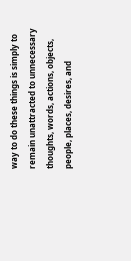way to do these things is simply to remain unattracted to unnecessary thoughts, words, actions, objects, people, places, desires, and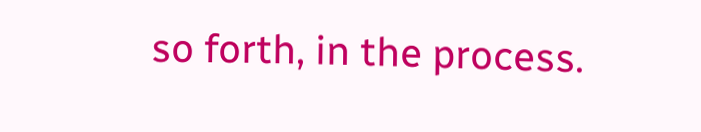so forth, in the process.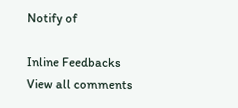Notify of

Inline Feedbacks
View all comments